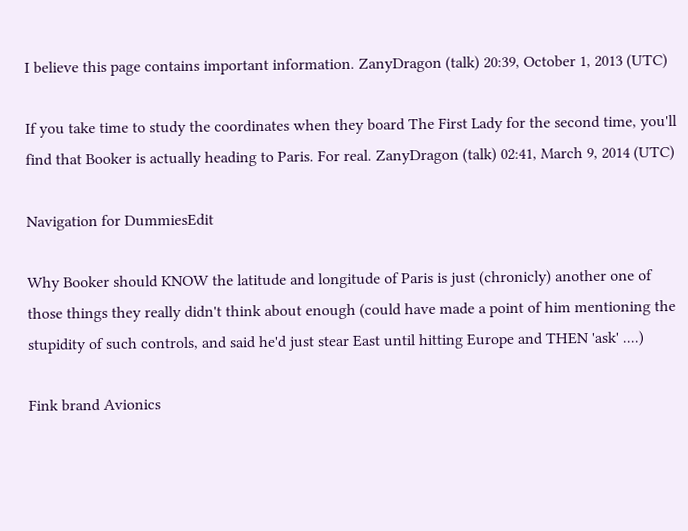I believe this page contains important information. ZanyDragon (talk) 20:39, October 1, 2013 (UTC)

If you take time to study the coordinates when they board The First Lady for the second time, you'll find that Booker is actually heading to Paris. For real. ZanyDragon (talk) 02:41, March 9, 2014 (UTC)

Navigation for DummiesEdit

Why Booker should KNOW the latitude and longitude of Paris is just (chronicly) another one of those things they really didn't think about enough (could have made a point of him mentioning the stupidity of such controls, and said he'd just stear East until hitting Europe and THEN 'ask' ....)

Fink brand Avionics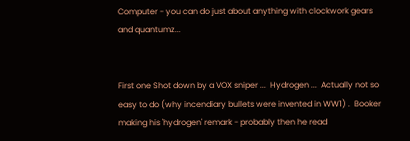Computer - you can do just about anything with clockwork gears and quantumz...


First one Shot down by a VOX sniper ...  Hydrogen ...  Actually not so easy to do (why incendiary bullets were invented in WW1) .  Booker making his 'hydrogen' remark - probably then he read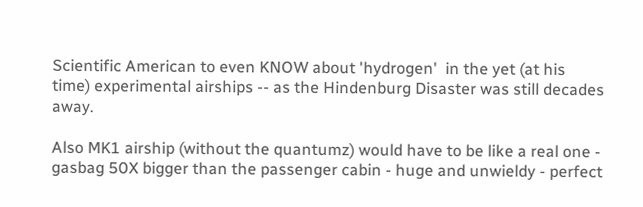Scientific American to even KNOW about 'hydrogen'  in the yet (at his time) experimental airships -- as the Hindenburg Disaster was still decades away.

Also MK1 airship (without the quantumz) would have to be like a real one - gasbag 50X bigger than the passenger cabin - huge and unwieldy - perfect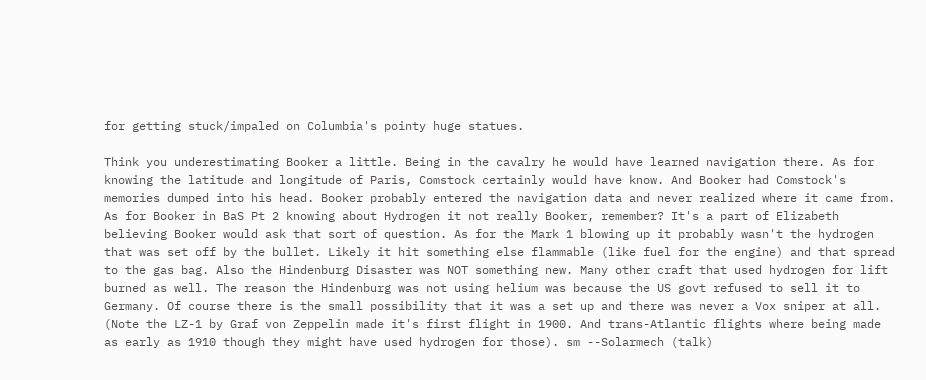for getting stuck/impaled on Columbia's pointy huge statues.

Think you underestimating Booker a little. Being in the cavalry he would have learned navigation there. As for knowing the latitude and longitude of Paris, Comstock certainly would have know. And Booker had Comstock's memories dumped into his head. Booker probably entered the navigation data and never realized where it came from. As for Booker in BaS Pt 2 knowing about Hydrogen it not really Booker, remember? It's a part of Elizabeth believing Booker would ask that sort of question. As for the Mark 1 blowing up it probably wasn't the hydrogen that was set off by the bullet. Likely it hit something else flammable (like fuel for the engine) and that spread to the gas bag. Also the Hindenburg Disaster was NOT something new. Many other craft that used hydrogen for lift burned as well. The reason the Hindenburg was not using helium was because the US govt refused to sell it to Germany. Of course there is the small possibility that it was a set up and there was never a Vox sniper at all. (Note the LZ-1 by Graf von Zeppelin made it's first flight in 1900. And trans-Atlantic flights where being made as early as 1910 though they might have used hydrogen for those). sm --Solarmech (talk)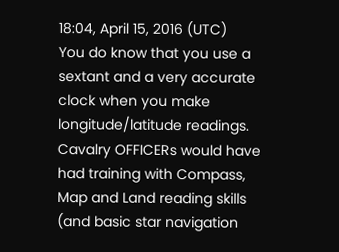18:04, April 15, 2016 (UTC)
You do know that you use a sextant and a very accurate clock when you make longitude/latitude readings. Cavalry OFFICERs would have had training with Compass, Map and Land reading skills (and basic star navigation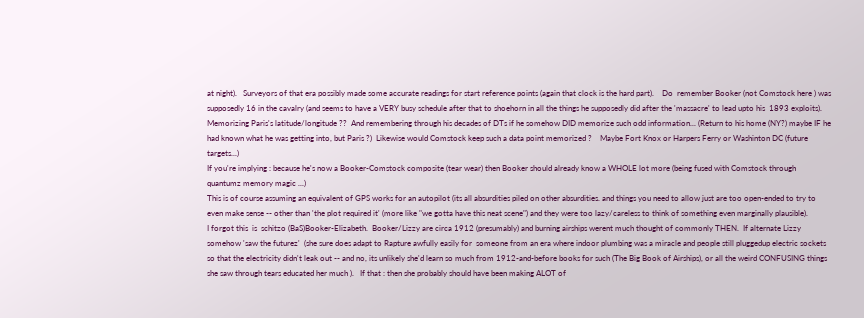at night).   Surveyors of that era possibly made some accurate readings for start reference points (again that clock is the hard part).    Do  remember Booker (not Comstock here ) was supposedly 16 in the cavalry (and seems to have a VERY busy schedule after that to shoehorn in all the things he supposedly did after the 'massacre' to lead upto his  1893 exploits).  Memorizing Paris's latitude/longitude ??  And remembering through his decades of DTs if he somehow DID memorize such odd information... (Return to his home (NY?) maybe IF he had known what he was getting into, but Paris ?)  Likewise would Comstock keep such a data point memorized ?    Maybe Fort Knox or Harpers Ferry or Washinton DC (future targets...)
If you're implying : because he's now a Booker-Comstock composite (tear wear) then Booker should already know a WHOLE lot more (being fused with Comstock through quantumz memory magic ...)
This is of course assuming an equivalent of GPS works for an autopilot (its all absurdities piled on other absurdities. and things you need to allow just are too open-ended to try to even make sense -- other than 'the plot required it' (more like "we gotta have this neat scene") and they were too lazy/careless to think of something even marginally plausible).
I forgot this  is  schitzo (BaS)Booker-Elizabeth.  Booker/Lizzy are circa 1912 (presumably) and burning airships werent much thought of commonly THEN.  If alternate Lizzy somehow 'saw the futurez'  (she sure does adapt to Rapture awfully easily for  someone from an era where indoor plumbing was a miracle and people still pluggedup electric sockets so that the electricity didn't leak out -- and no, its unlikely she'd learn so much from 1912-and-before books for such (The Big Book of Airships), or all the weird CONFUSING things she saw through tears educated her much ).   If that : then she probably should have been making ALOT of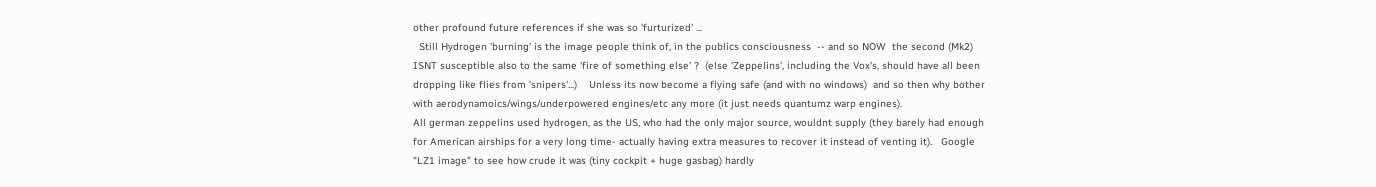other profound future references if she was so 'furturized' ...
  Still Hydrogen 'burning' is the image people think of, in the publics consciousness  -- and so NOW  the second (Mk2) ISNT susceptible also to the same 'fire of something else' ?  (else 'Zeppelins', including the Vox's, should have all been dropping like flies from 'snipers'...)    Unless its now become a flying safe (and with no windows)  and so then why bother with aerodynamoics/wings/underpowered engines/etc any more (it just needs quantumz warp engines).
All german zeppelins used hydrogen, as the US, who had the only major source, wouldnt supply (they barely had enough for American airships for a very long time- actually having extra measures to recover it instead of venting it).   Google "LZ1 image" to see how crude it was (tiny cockpit + huge gasbag) hardly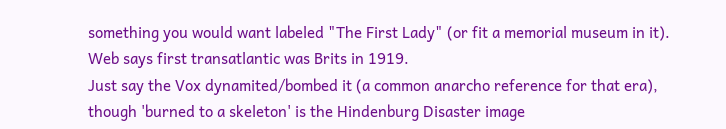something you would want labeled "The First Lady" (or fit a memorial museum in it).   Web says first transatlantic was Brits in 1919.
Just say the Vox dynamited/bombed it (a common anarcho reference for that era),  though 'burned to a skeleton' is the Hindenburg Disaster image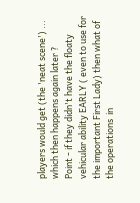players would get (the 'neat scene') ... which then happens again later ?
Point - if they didn't have the floaty vehicular ability EARLY ( even to use for the important First Lady) then what of the operations  in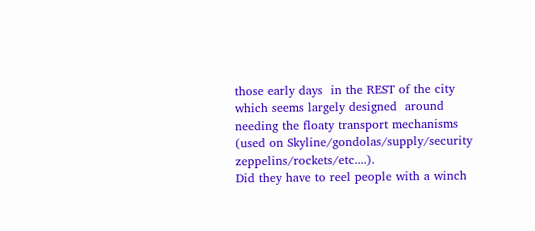those early days  in the REST of the city which seems largely designed  around needing the floaty transport mechanisms (used on Skyline/gondolas/supply/security zeppelins/rockets/etc....).
Did they have to reel people with a winch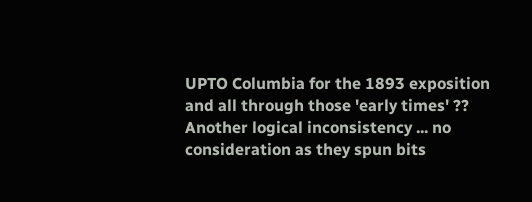UPTO Columbia for the 1893 exposition and all through those 'early times' ??   Another logical inconsistency ... no consideration as they spun bits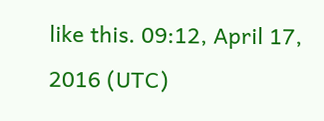like this. 09:12, April 17, 2016 (UTC)